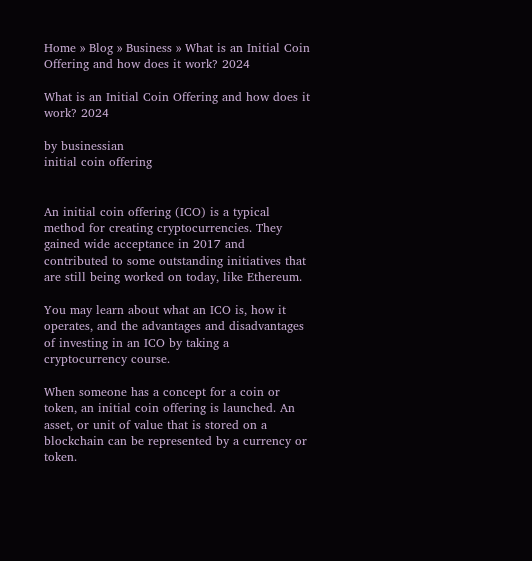Home » Blog » Business » What is an Initial Coin Offering and how does it work? 2024

What is an Initial Coin Offering and how does it work? 2024

by businessian
initial coin offering


An initial coin offering (ICO) is a typical method for creating cryptocurrencies. They gained wide acceptance in 2017 and contributed to some outstanding initiatives that are still being worked on today, like Ethereum.

You may learn about what an ICO is, how it operates, and the advantages and disadvantages of investing in an ICO by taking a cryptocurrency course.

When someone has a concept for a coin or token, an initial coin offering is launched. An asset, or unit of value that is stored on a blockchain can be represented by a currency or token.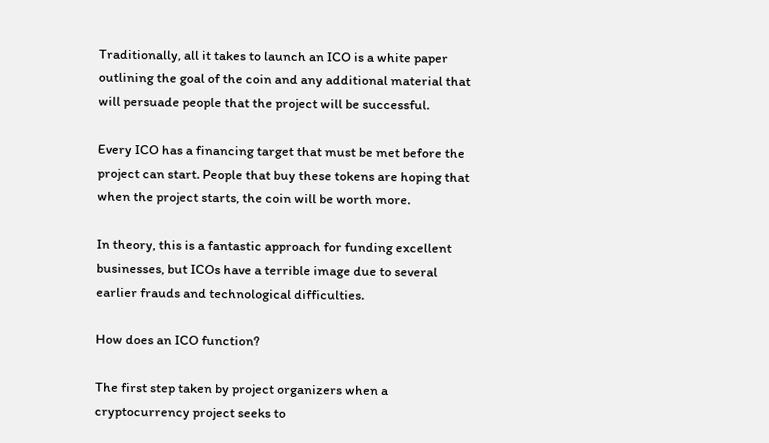Traditionally, all it takes to launch an ICO is a white paper outlining the goal of the coin and any additional material that will persuade people that the project will be successful.

Every ICO has a financing target that must be met before the project can start. People that buy these tokens are hoping that when the project starts, the coin will be worth more.

In theory, this is a fantastic approach for funding excellent businesses, but ICOs have a terrible image due to several earlier frauds and technological difficulties.

How does an ICO function?

The first step taken by project organizers when a cryptocurrency project seeks to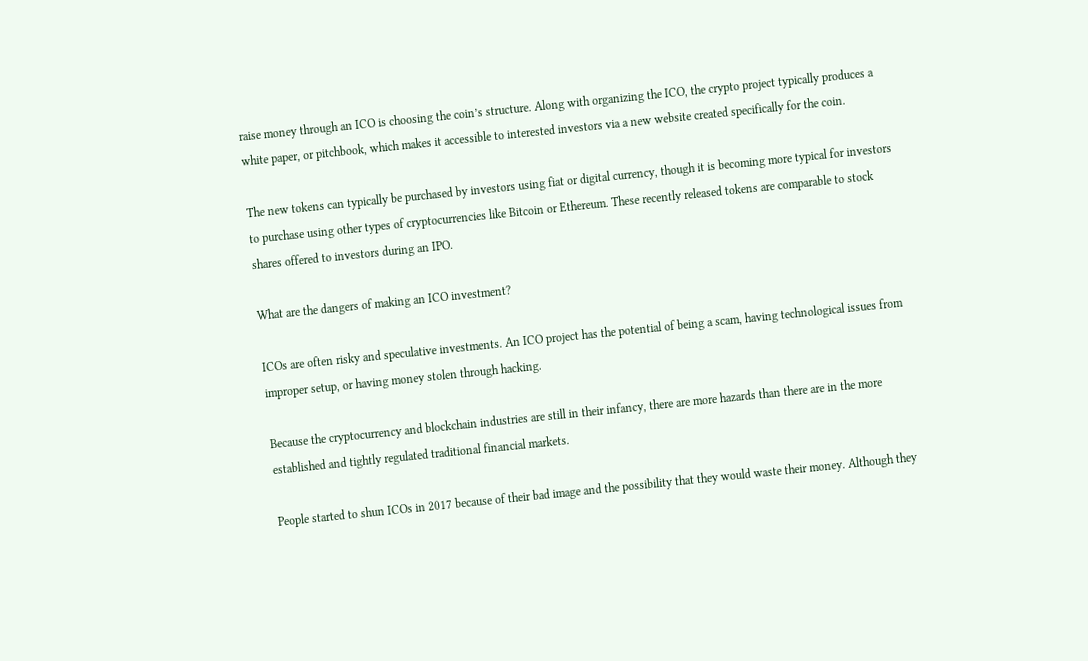raise money through an ICO is choosing the coin’s structure. Along with organizing the ICO, the crypto project typically produces a white paper, or pitchbook, which makes it accessible to interested investors via a new website created specifically for the coin.

The new tokens can typically be purchased by investors using fiat or digital currency, though it is becoming more typical for investors to purchase using other types of cryptocurrencies like Bitcoin or Ethereum. These recently released tokens are comparable to stock shares offered to investors during an IPO.

What are the dangers of making an ICO investment?

ICOs are often risky and speculative investments. An ICO project has the potential of being a scam, having technological issues from improper setup, or having money stolen through hacking.

Because the cryptocurrency and blockchain industries are still in their infancy, there are more hazards than there are in the more established and tightly regulated traditional financial markets.

People started to shun ICOs in 2017 because of their bad image and the possibility that they would waste their money. Although they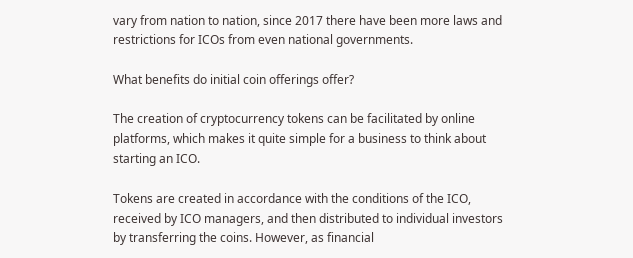vary from nation to nation, since 2017 there have been more laws and restrictions for ICOs from even national governments.

What benefits do initial coin offerings offer?

The creation of cryptocurrency tokens can be facilitated by online platforms, which makes it quite simple for a business to think about starting an ICO.

Tokens are created in accordance with the conditions of the ICO, received by ICO managers, and then distributed to individual investors by transferring the coins. However, as financial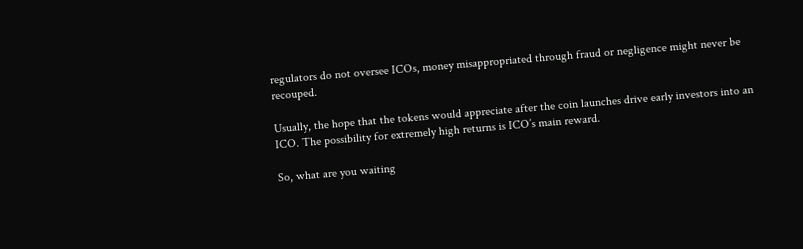regulators do not oversee ICOs, money misappropriated through fraud or negligence might never be recouped.

Usually, the hope that the tokens would appreciate after the coin launches drive early investors into an ICO. The possibility for extremely high returns is ICO’s main reward.

So, what are you waiting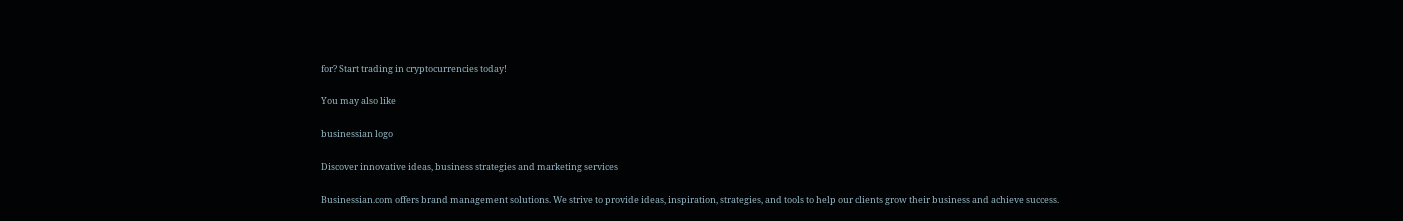for? Start trading in cryptocurrencies today!

You may also like

businessian logo

Discover innovative ideas, business strategies and marketing services

Businessian.com offers brand management solutions. We strive to provide ideas, inspiration, strategies, and tools to help our clients grow their business and achieve success.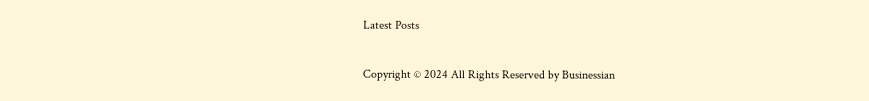Latest Posts

Copyright © 2024 All Rights Reserved by Businessian